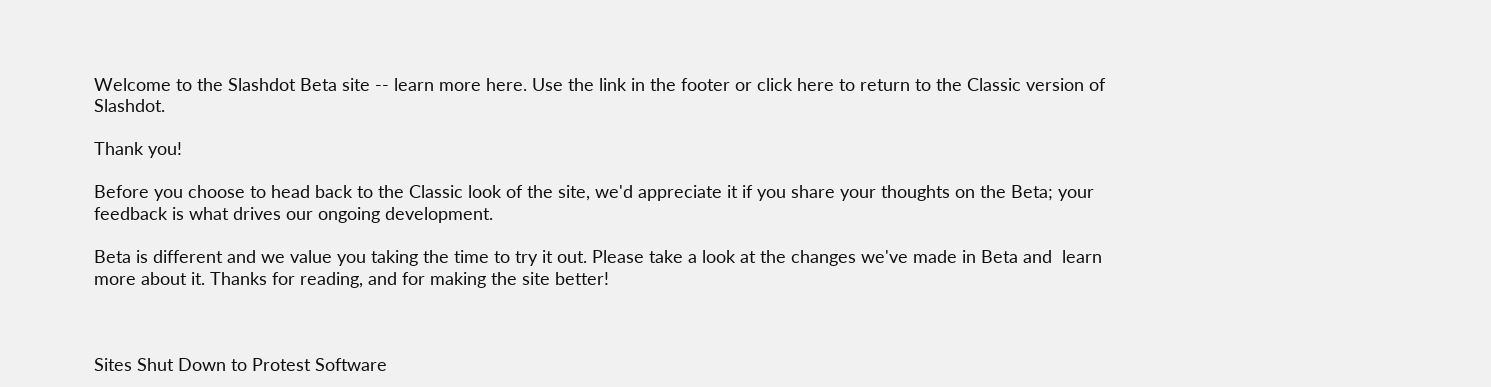Welcome to the Slashdot Beta site -- learn more here. Use the link in the footer or click here to return to the Classic version of Slashdot.

Thank you!

Before you choose to head back to the Classic look of the site, we'd appreciate it if you share your thoughts on the Beta; your feedback is what drives our ongoing development.

Beta is different and we value you taking the time to try it out. Please take a look at the changes we've made in Beta and  learn more about it. Thanks for reading, and for making the site better!



Sites Shut Down to Protest Software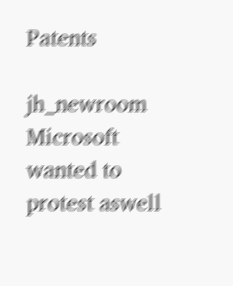Patents

jh_newroom Microsoft wanted to protest aswell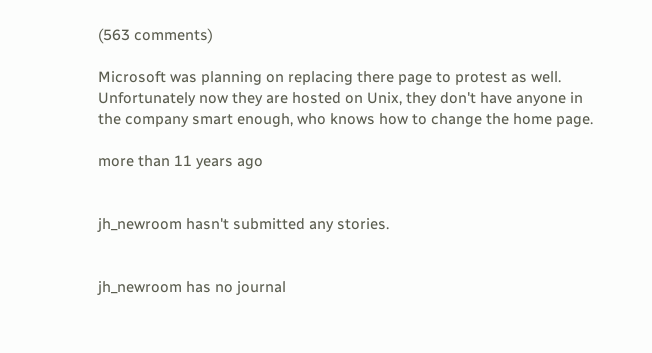(563 comments)

Microsoft was planning on replacing there page to protest as well. Unfortunately now they are hosted on Unix, they don't have anyone in the company smart enough, who knows how to change the home page.

more than 11 years ago


jh_newroom hasn't submitted any stories.


jh_newroom has no journal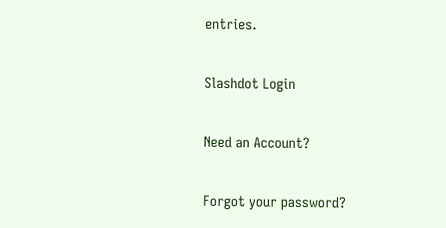entries.

Slashdot Login

Need an Account?

Forgot your password?